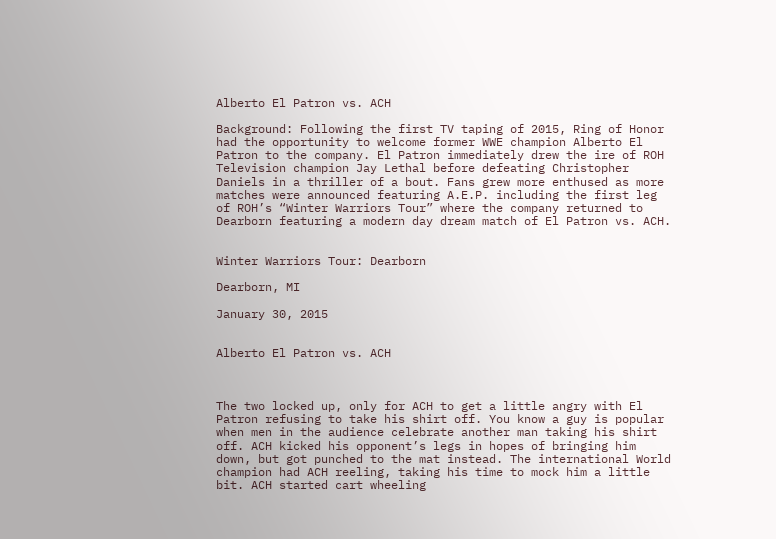Alberto El Patron vs. ACH

Background: Following the first TV taping of 2015, Ring of Honor had the opportunity to welcome former WWE champion Alberto El Patron to the company. El Patron immediately drew the ire of ROH Television champion Jay Lethal before defeating Christopher Daniels in a thriller of a bout. Fans grew more enthused as more matches were announced featuring A.E.P. including the first leg of ROH’s “Winter Warriors Tour” where the company returned to Dearborn featuring a modern day dream match of El Patron vs. ACH.


Winter Warriors Tour: Dearborn

Dearborn, MI

January 30, 2015


Alberto El Patron vs. ACH



The two locked up, only for ACH to get a little angry with El Patron refusing to take his shirt off. You know a guy is popular when men in the audience celebrate another man taking his shirt off. ACH kicked his opponent’s legs in hopes of bringing him down, but got punched to the mat instead. The international World champion had ACH reeling, taking his time to mock him a little bit. ACH started cart wheeling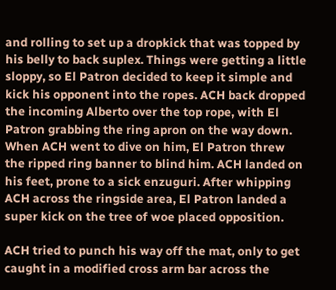and rolling to set up a dropkick that was topped by his belly to back suplex. Things were getting a little sloppy, so El Patron decided to keep it simple and kick his opponent into the ropes. ACH back dropped the incoming Alberto over the top rope, with El Patron grabbing the ring apron on the way down. When ACH went to dive on him, El Patron threw the ripped ring banner to blind him. ACH landed on his feet, prone to a sick enzuguri. After whipping ACH across the ringside area, El Patron landed a super kick on the tree of woe placed opposition.

ACH tried to punch his way off the mat, only to get caught in a modified cross arm bar across the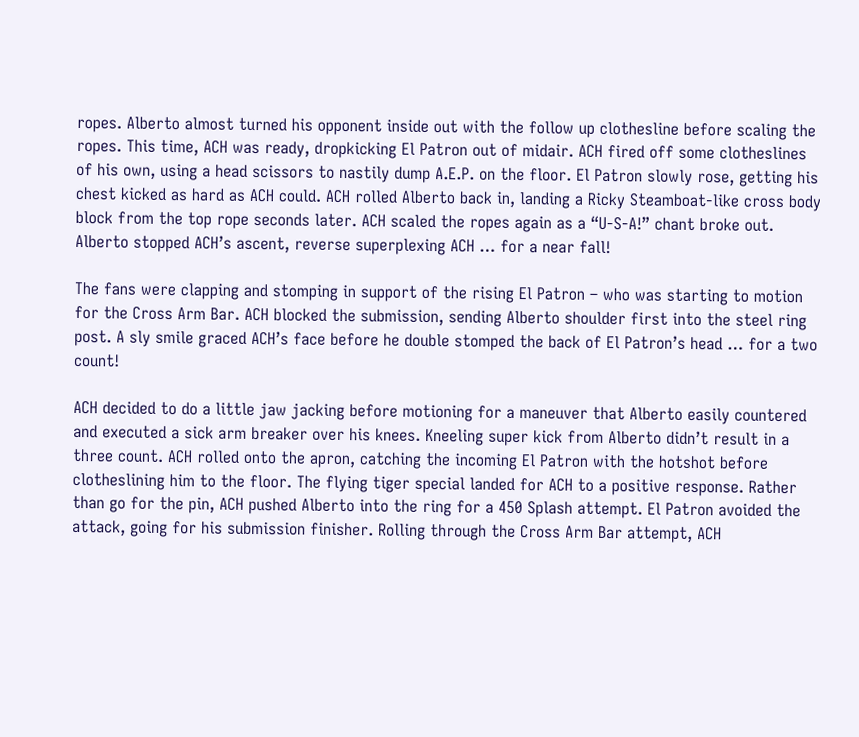ropes. Alberto almost turned his opponent inside out with the follow up clothesline before scaling the ropes. This time, ACH was ready, dropkicking El Patron out of midair. ACH fired off some clotheslines of his own, using a head scissors to nastily dump A.E.P. on the floor. El Patron slowly rose, getting his chest kicked as hard as ACH could. ACH rolled Alberto back in, landing a Ricky Steamboat-like cross body block from the top rope seconds later. ACH scaled the ropes again as a “U-S-A!” chant broke out. Alberto stopped ACH’s ascent, reverse superplexing ACH … for a near fall!

The fans were clapping and stomping in support of the rising El Patron – who was starting to motion for the Cross Arm Bar. ACH blocked the submission, sending Alberto shoulder first into the steel ring post. A sly smile graced ACH’s face before he double stomped the back of El Patron’s head … for a two count!

ACH decided to do a little jaw jacking before motioning for a maneuver that Alberto easily countered and executed a sick arm breaker over his knees. Kneeling super kick from Alberto didn’t result in a three count. ACH rolled onto the apron, catching the incoming El Patron with the hotshot before clotheslining him to the floor. The flying tiger special landed for ACH to a positive response. Rather than go for the pin, ACH pushed Alberto into the ring for a 450 Splash attempt. El Patron avoided the attack, going for his submission finisher. Rolling through the Cross Arm Bar attempt, ACH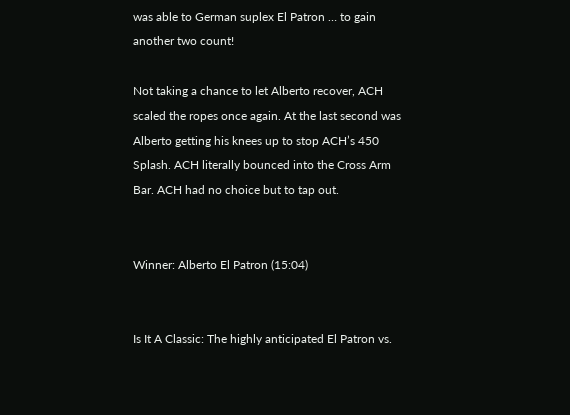was able to German suplex El Patron … to gain another two count!

Not taking a chance to let Alberto recover, ACH scaled the ropes once again. At the last second was Alberto getting his knees up to stop ACH’s 450 Splash. ACH literally bounced into the Cross Arm Bar. ACH had no choice but to tap out.


Winner: Alberto El Patron (15:04)


Is It A Classic: The highly anticipated El Patron vs.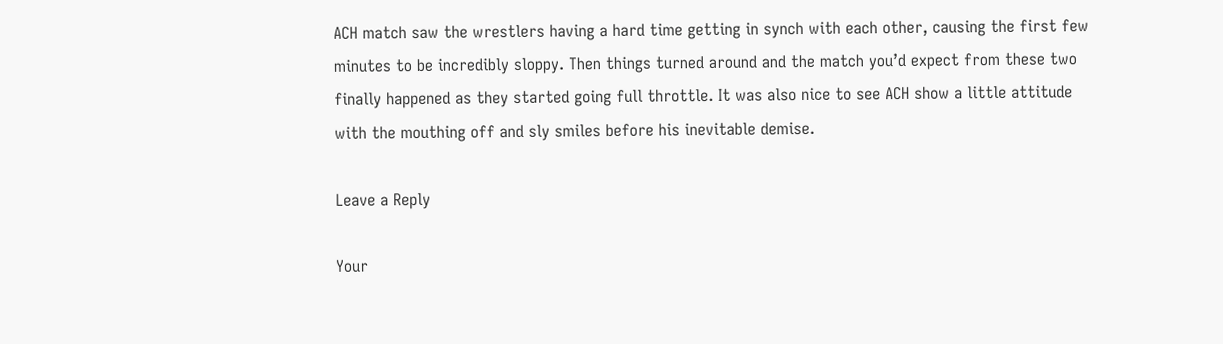ACH match saw the wrestlers having a hard time getting in synch with each other, causing the first few minutes to be incredibly sloppy. Then things turned around and the match you’d expect from these two finally happened as they started going full throttle. It was also nice to see ACH show a little attitude with the mouthing off and sly smiles before his inevitable demise.

Leave a Reply

Your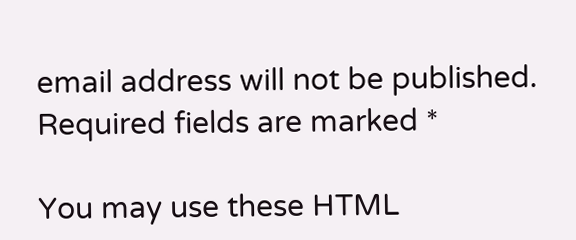email address will not be published. Required fields are marked *

You may use these HTML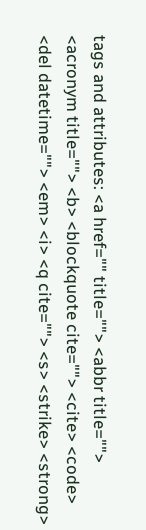tags and attributes: <a href="" title=""> <abbr title=""> <acronym title=""> <b> <blockquote cite=""> <cite> <code> <del datetime=""> <em> <i> <q cite=""> <s> <strike> <strong>